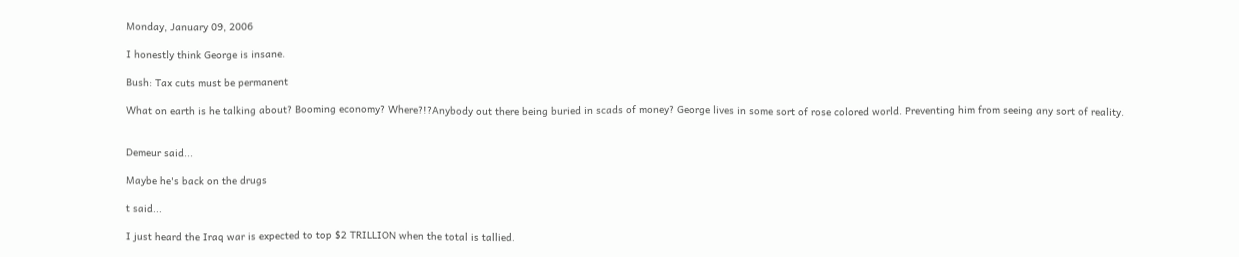Monday, January 09, 2006

I honestly think George is insane.

Bush: Tax cuts must be permanent

What on earth is he talking about? Booming economy? Where?!?Anybody out there being buried in scads of money? George lives in some sort of rose colored world. Preventing him from seeing any sort of reality.


Demeur said...

Maybe he's back on the drugs

t said...

I just heard the Iraq war is expected to top $2 TRILLION when the total is tallied.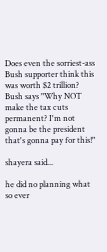Does even the sorriest-ass Bush supporter think this was worth $2 trillion?
Bush says "Why NOT make the tax cuts permanent? I'm not gonna be the president that's gonna pay for this!"

shayera said...

he did no planning what so ever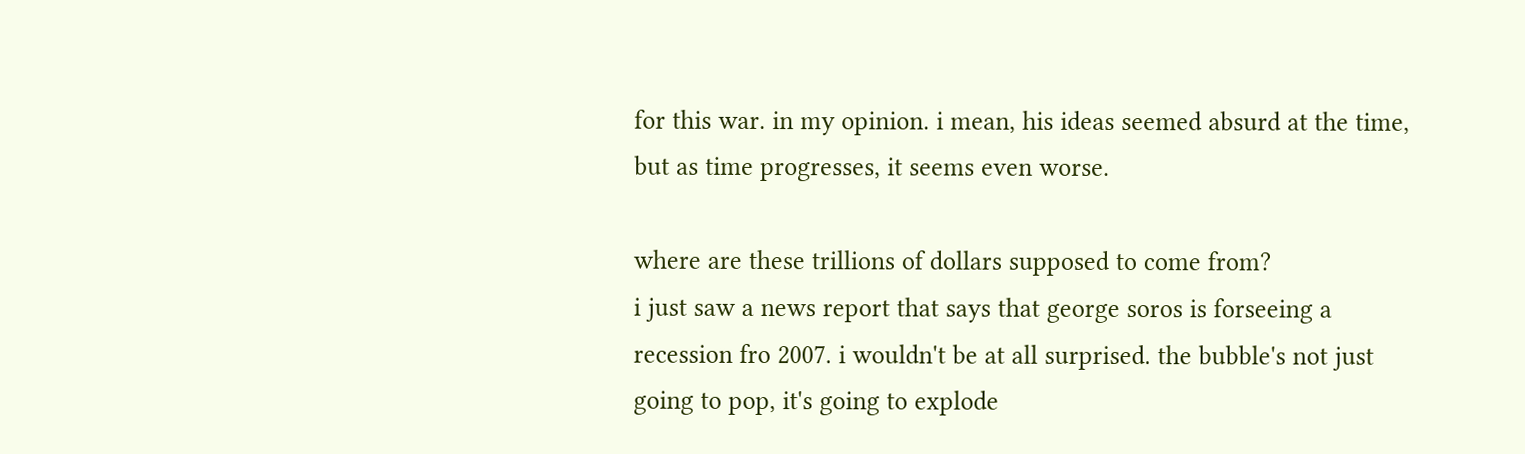for this war. in my opinion. i mean, his ideas seemed absurd at the time, but as time progresses, it seems even worse.

where are these trillions of dollars supposed to come from?
i just saw a news report that says that george soros is forseeing a recession fro 2007. i wouldn't be at all surprised. the bubble's not just going to pop, it's going to explode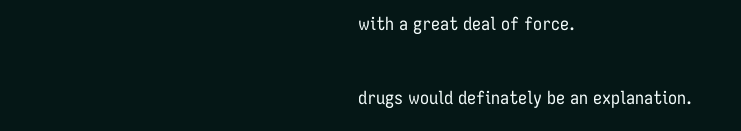with a great deal of force.

drugs would definately be an explanation.